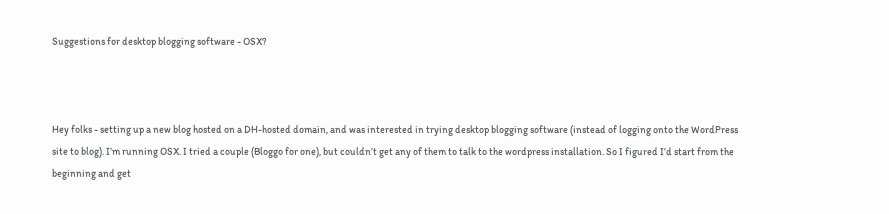Suggestions for desktop blogging software - OSX?



Hey folks - setting up a new blog hosted on a DH-hosted domain, and was interested in trying desktop blogging software (instead of logging onto the WordPress site to blog). I’m running OSX. I tried a couple (Bloggo for one), but couldn’t get any of them to talk to the wordpress installation. So I figured I’d start from the beginning and get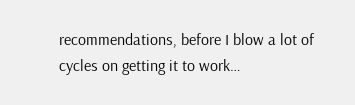recommendations, before I blow a lot of cycles on getting it to work…